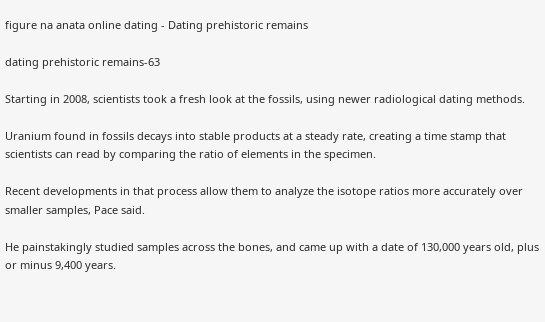figure na anata online dating - Dating prehistoric remains

dating prehistoric remains-63

Starting in 2008, scientists took a fresh look at the fossils, using newer radiological dating methods.

Uranium found in fossils decays into stable products at a steady rate, creating a time stamp that scientists can read by comparing the ratio of elements in the specimen.

Recent developments in that process allow them to analyze the isotope ratios more accurately over smaller samples, Pace said.

He painstakingly studied samples across the bones, and came up with a date of 130,000 years old, plus or minus 9,400 years.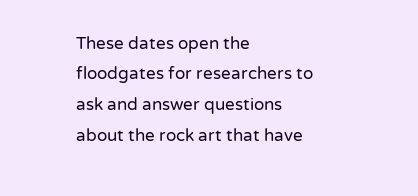These dates open the floodgates for researchers to ask and answer questions about the rock art that have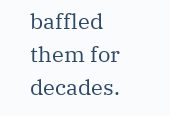baffled them for decades.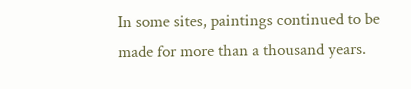In some sites, paintings continued to be made for more than a thousand years.